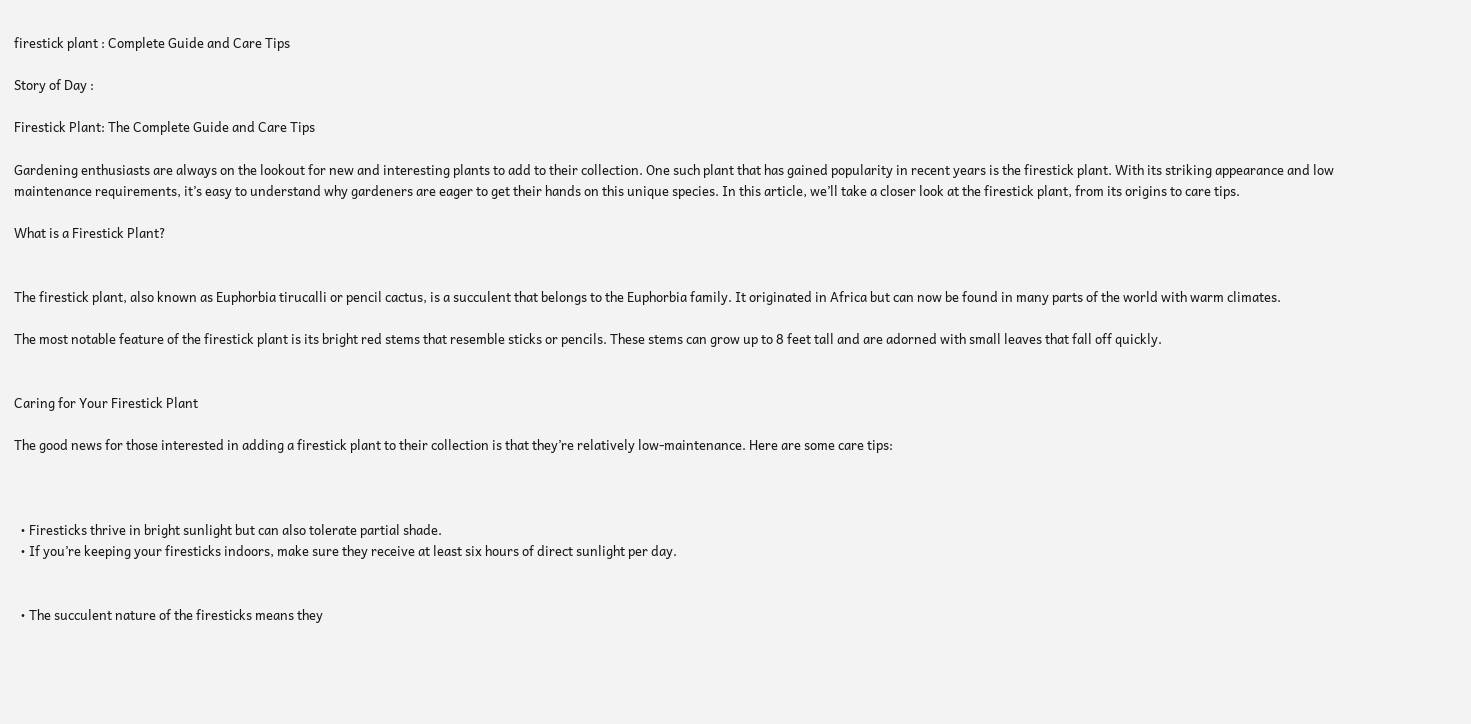firestick plant : Complete Guide and Care Tips

Story of Day :

Firestick Plant: The Complete Guide and Care Tips

Gardening enthusiasts are always on the lookout for new and interesting plants to add to their collection. One such plant that has gained popularity in recent years is the firestick plant. With its striking appearance and low maintenance requirements, it’s easy to understand why gardeners are eager to get their hands on this unique species. In this article, we’ll take a closer look at the firestick plant, from its origins to care tips.

What is a Firestick Plant?


The firestick plant, also known as Euphorbia tirucalli or pencil cactus, is a succulent that belongs to the Euphorbia family. It originated in Africa but can now be found in many parts of the world with warm climates.

The most notable feature of the firestick plant is its bright red stems that resemble sticks or pencils. These stems can grow up to 8 feet tall and are adorned with small leaves that fall off quickly.


Caring for Your Firestick Plant

The good news for those interested in adding a firestick plant to their collection is that they’re relatively low-maintenance. Here are some care tips:



  • Firesticks thrive in bright sunlight but can also tolerate partial shade.
  • If you’re keeping your firesticks indoors, make sure they receive at least six hours of direct sunlight per day.


  • The succulent nature of the firesticks means they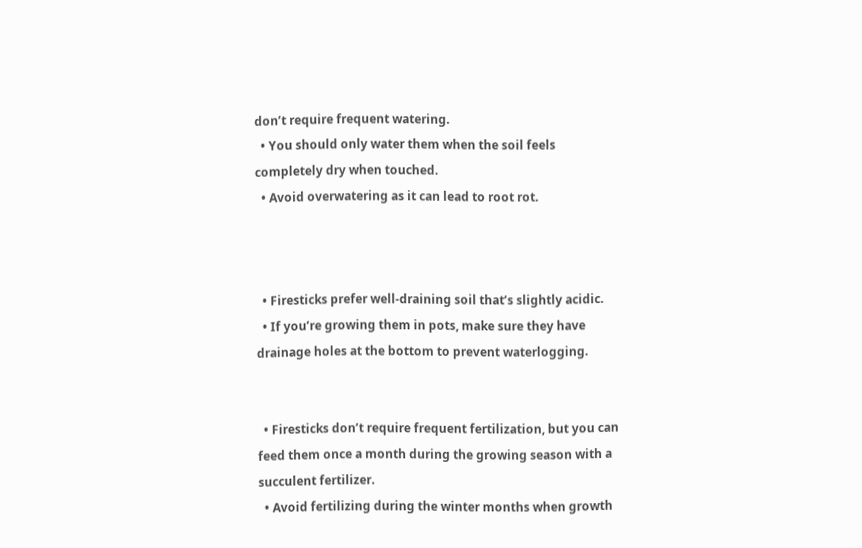don’t require frequent watering.
  • You should only water them when the soil feels completely dry when touched.
  • Avoid overwatering as it can lead to root rot.



  • Firesticks prefer well-draining soil that’s slightly acidic.
  • If you’re growing them in pots, make sure they have drainage holes at the bottom to prevent waterlogging.


  • Firesticks don’t require frequent fertilization, but you can feed them once a month during the growing season with a succulent fertilizer.
  • Avoid fertilizing during the winter months when growth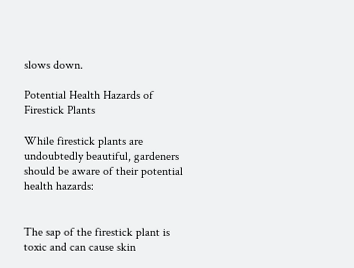slows down.

Potential Health Hazards of Firestick Plants

While firestick plants are undoubtedly beautiful, gardeners should be aware of their potential health hazards:


The sap of the firestick plant is toxic and can cause skin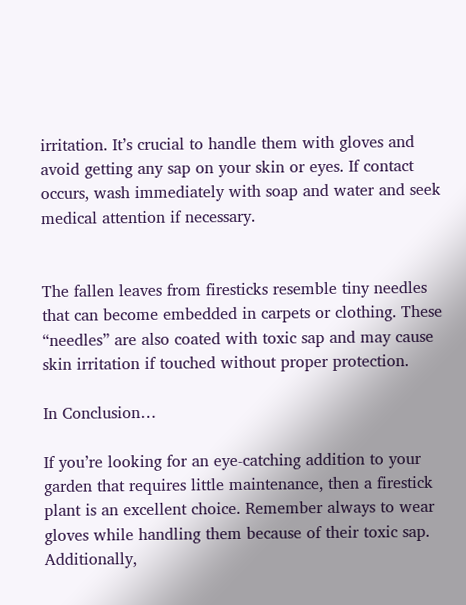irritation. It’s crucial to handle them with gloves and avoid getting any sap on your skin or eyes. If contact occurs, wash immediately with soap and water and seek medical attention if necessary.


The fallen leaves from firesticks resemble tiny needles that can become embedded in carpets or clothing. These “needles” are also coated with toxic sap and may cause skin irritation if touched without proper protection.

In Conclusion…

If you’re looking for an eye-catching addition to your garden that requires little maintenance, then a firestick plant is an excellent choice. Remember always to wear gloves while handling them because of their toxic sap. Additionally,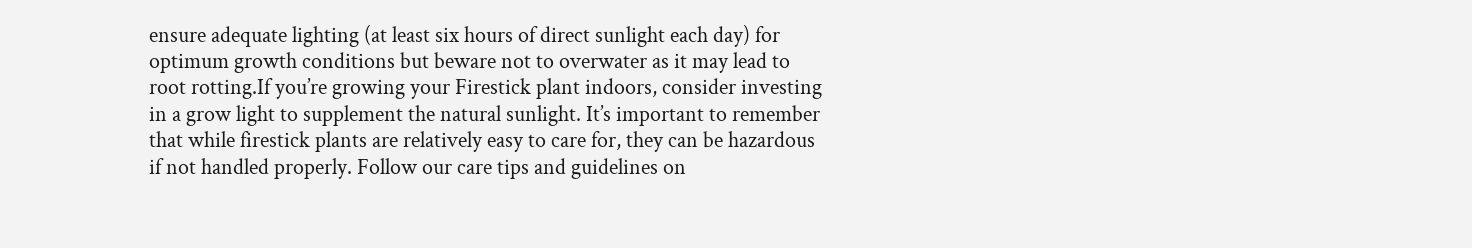ensure adequate lighting (at least six hours of direct sunlight each day) for optimum growth conditions but beware not to overwater as it may lead to root rotting.If you’re growing your Firestick plant indoors, consider investing in a grow light to supplement the natural sunlight. It’s important to remember that while firestick plants are relatively easy to care for, they can be hazardous if not handled properly. Follow our care tips and guidelines on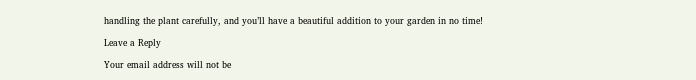handling the plant carefully, and you’ll have a beautiful addition to your garden in no time!

Leave a Reply

Your email address will not be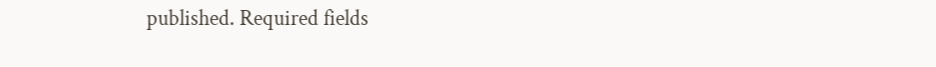published. Required fields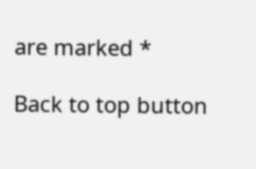are marked *

Back to top button